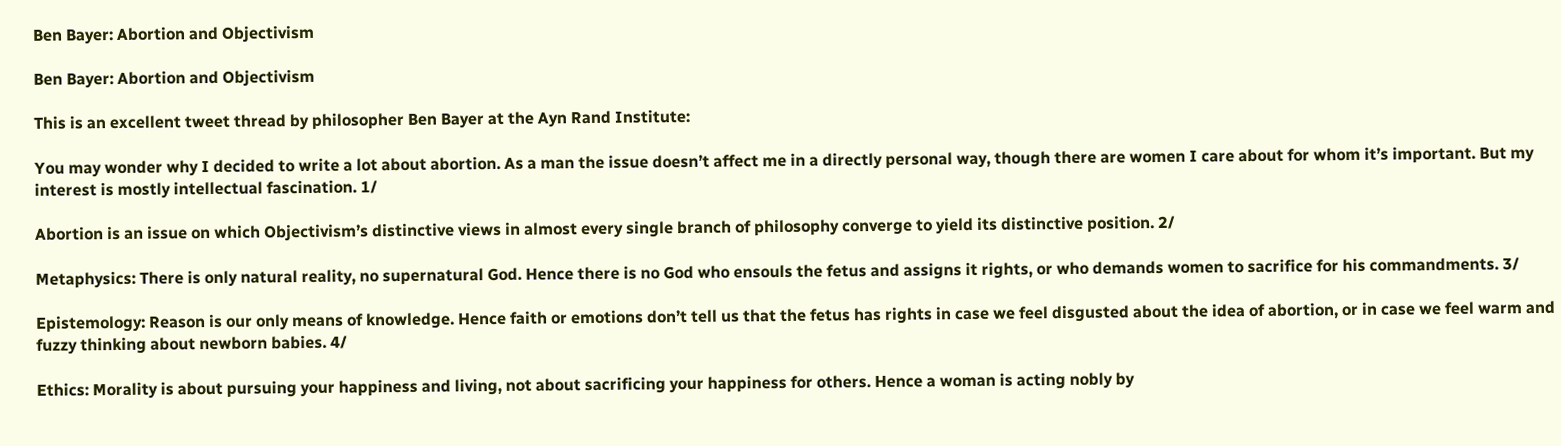Ben Bayer: Abortion and Objectivism

Ben Bayer: Abortion and Objectivism

This is an excellent tweet thread by philosopher Ben Bayer at the Ayn Rand Institute:

You may wonder why I decided to write a lot about abortion. As a man the issue doesn’t affect me in a directly personal way, though there are women I care about for whom it’s important. But my interest is mostly intellectual fascination. 1/

Abortion is an issue on which Objectivism’s distinctive views in almost every single branch of philosophy converge to yield its distinctive position. 2/

Metaphysics: There is only natural reality, no supernatural God. Hence there is no God who ensouls the fetus and assigns it rights, or who demands women to sacrifice for his commandments. 3/

Epistemology: Reason is our only means of knowledge. Hence faith or emotions don’t tell us that the fetus has rights in case we feel disgusted about the idea of abortion, or in case we feel warm and fuzzy thinking about newborn babies. 4/

Ethics: Morality is about pursuing your happiness and living, not about sacrificing your happiness for others. Hence a woman is acting nobly by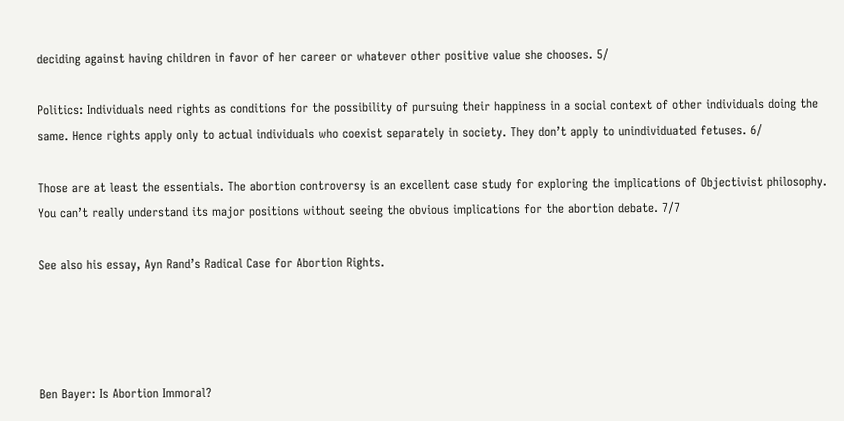deciding against having children in favor of her career or whatever other positive value she chooses. 5/

Politics: Individuals need rights as conditions for the possibility of pursuing their happiness in a social context of other individuals doing the same. Hence rights apply only to actual individuals who coexist separately in society. They don’t apply to unindividuated fetuses. 6/

Those are at least the essentials. The abortion controversy is an excellent case study for exploring the implications of Objectivist philosophy. You can’t really understand its major positions without seeing the obvious implications for the abortion debate. 7/7

See also his essay, Ayn Rand’s Radical Case for Abortion Rights.




Ben Bayer: Is Abortion Immoral?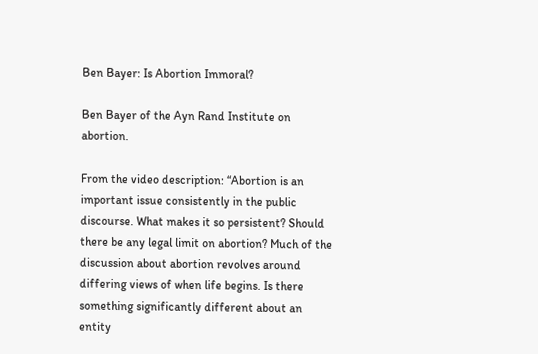Ben Bayer: Is Abortion Immoral?

Ben Bayer of the Ayn Rand Institute on abortion.

From the video description: “Abortion is an important issue consistently in the public discourse. What makes it so persistent? Should there be any legal limit on abortion? Much of the discussion about abortion revolves around differing views of when life begins. Is there something significantly different about an entity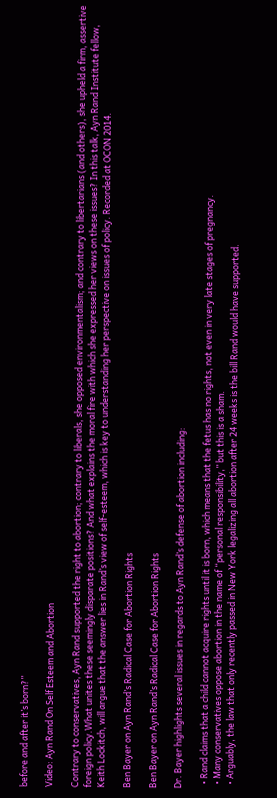before and after it’s born?”

Video: Ayn Rand On Self Esteem and Abortion

Contrary to conservatives, Ayn Rand supported the right to abortion; contrary to liberals, she opposed environmentalism; and contrary to libertarians (and others), she upheld a firm, assertive foreign policy.What unites these seemingly disparate positions? And what explains the moral fire with which she expressed her views on these issues? In this talk, Ayn Rand Institute fellow, Keith Lockitch, will argue that the answer lies in Rand’s view of self-esteem, which is key to understanding her perspective on issues of policy. Recorded at OCON 2014.

Ben Bayer on Ayn Rand’s Radical Case for Abortion Rights

Ben Bayer on Ayn Rand’s Radical Case for Abortion Rights

Dr. Bayer highlights several issues in regards to Ayn Rand’s defense of abortion including:

  • Rand claims that a child cannot acquire rights until it is born, which means that the fetus has no rights, not even in very late stages of pregnancy.
  • Many conservatives oppose abortion in the name of “personal responsibility,” but this is a sham.
  • Arguably, the law that only recently passed in New York legalizing all abortion after 24 weeks is the bill Rand would have supported.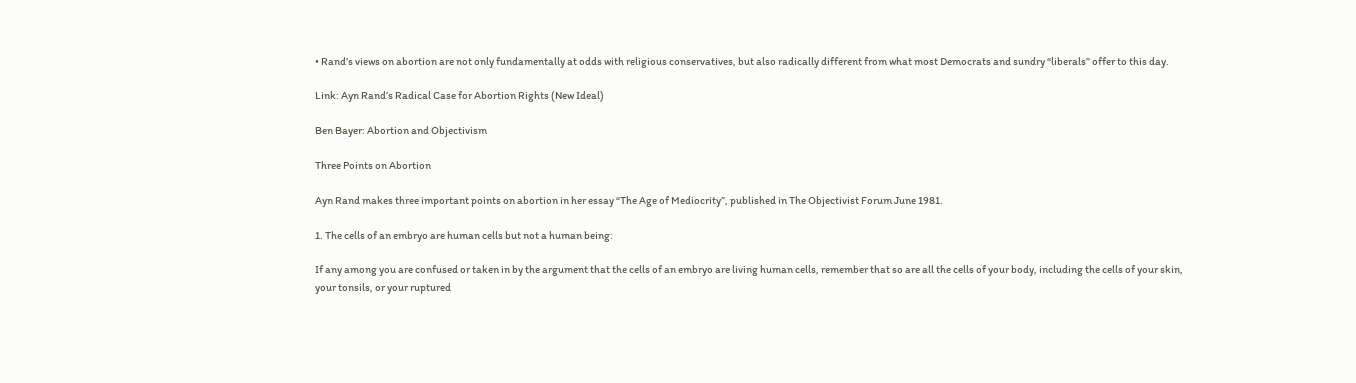• Rand’s views on abortion are not only fundamentally at odds with religious conservatives, but also radically different from what most Democrats and sundry “liberals” offer to this day.

Link: Ayn Rand’s Radical Case for Abortion Rights (New Ideal)

Ben Bayer: Abortion and Objectivism

Three Points on Abortion

Ayn Rand makes three important points on abortion in her essay “The Age of Mediocrity”, published in The Objectivist Forum June 1981.

1. The cells of an embryo are human cells but not a human being:

If any among you are confused or taken in by the argument that the cells of an embryo are living human cells, remember that so are all the cells of your body, including the cells of your skin, your tonsils, or your ruptured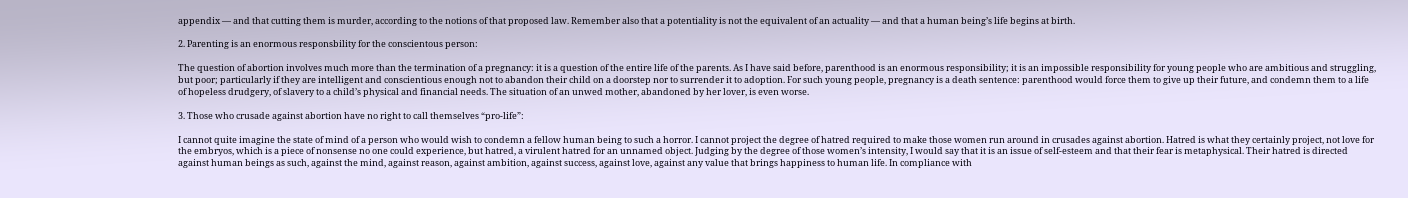appendix — and that cutting them is murder, according to the notions of that proposed law. Remember also that a potentiality is not the equivalent of an actuality — and that a human being’s life begins at birth.

2. Parenting is an enormous responsbility for the conscientous person:

The question of abortion involves much more than the termination of a pregnancy: it is a question of the entire life of the parents. As I have said before, parenthood is an enormous responsibility; it is an impossible responsibility for young people who are ambitious and struggling, but poor; particularly if they are intelligent and conscientious enough not to abandon their child on a doorstep nor to surrender it to adoption. For such young people, pregnancy is a death sentence: parenthood would force them to give up their future, and condemn them to a life of hopeless drudgery, of slavery to a child’s physical and financial needs. The situation of an unwed mother, abandoned by her lover, is even worse.

3. Those who crusade against abortion have no right to call themselves “pro-life”:

I cannot quite imagine the state of mind of a person who would wish to condemn a fellow human being to such a horror. I cannot project the degree of hatred required to make those women run around in crusades against abortion. Hatred is what they certainly project, not love for the embryos, which is a piece of nonsense no one could experience, but hatred, a virulent hatred for an unnamed object. Judging by the degree of those women’s intensity, I would say that it is an issue of self-esteem and that their fear is metaphysical. Their hatred is directed against human beings as such, against the mind, against reason, against ambition, against success, against love, against any value that brings happiness to human life. In compliance with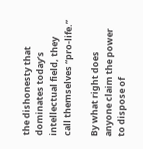the dishonesty that dominates today’s intellectual field, they call themselves “pro-life.”

By what right does anyone claim the power to dispose of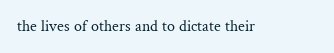the lives of others and to dictate their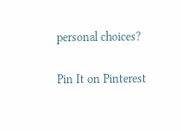personal choices?

Pin It on Pinterest